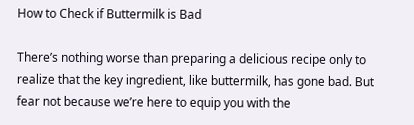How to Check if Buttermilk is Bad

There’s nothing worse than preparing a delicious recipe only to realize that the key ingredient, like buttermilk, has gone bad. But fear not because we’re here to equip you with the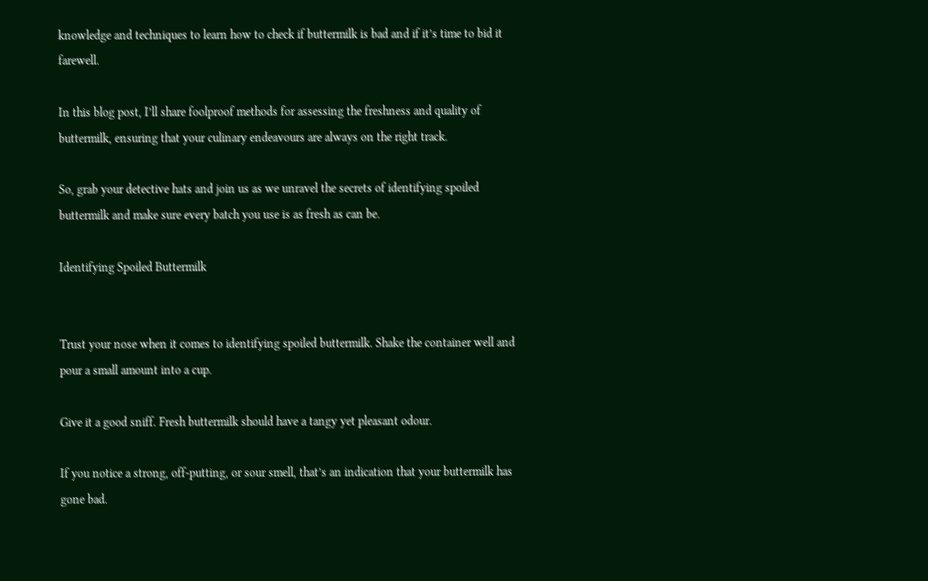knowledge and techniques to learn how to check if buttermilk is bad and if it’s time to bid it farewell.

In this blog post, I’ll share foolproof methods for assessing the freshness and quality of buttermilk, ensuring that your culinary endeavours are always on the right track.

So, grab your detective hats and join us as we unravel the secrets of identifying spoiled buttermilk and make sure every batch you use is as fresh as can be.

Identifying Spoiled Buttermilk


Trust your nose when it comes to identifying spoiled buttermilk. Shake the container well and pour a small amount into a cup.

Give it a good sniff. Fresh buttermilk should have a tangy yet pleasant odour.

If you notice a strong, off-putting, or sour smell, that’s an indication that your buttermilk has gone bad.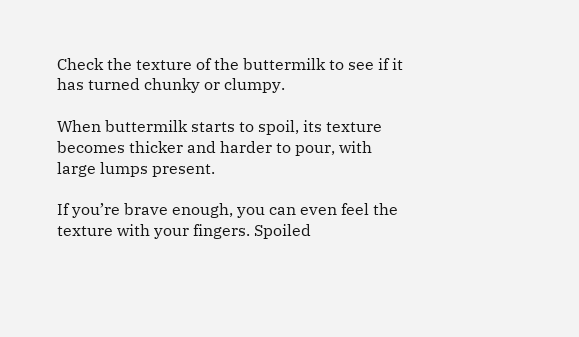Check the texture of the buttermilk to see if it has turned chunky or clumpy.

When buttermilk starts to spoil, its texture becomes thicker and harder to pour, with large lumps present.

If you’re brave enough, you can even feel the texture with your fingers. Spoiled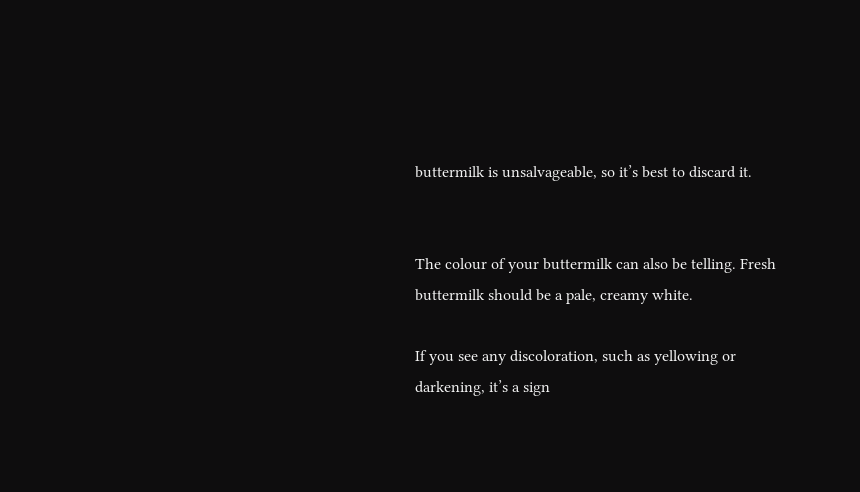buttermilk is unsalvageable, so it’s best to discard it.


The colour of your buttermilk can also be telling. Fresh buttermilk should be a pale, creamy white.

If you see any discoloration, such as yellowing or darkening, it’s a sign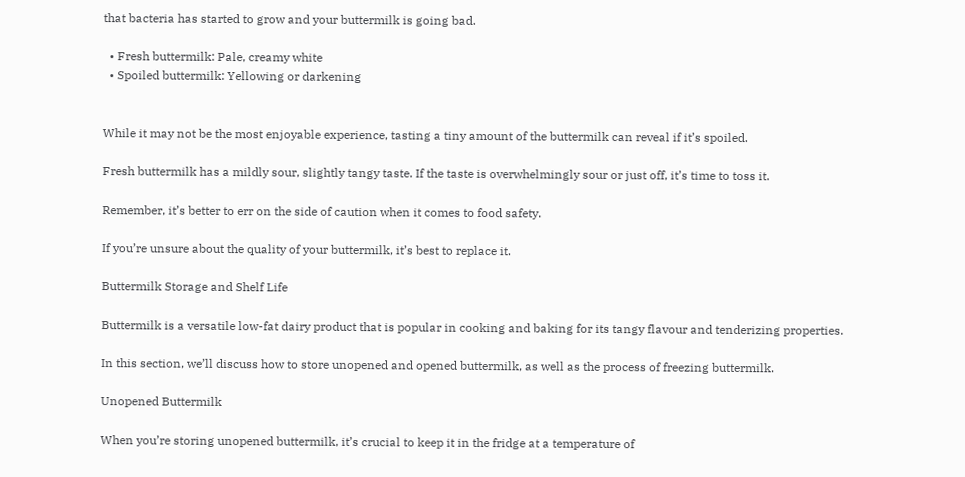that bacteria has started to grow and your buttermilk is going bad.

  • Fresh buttermilk: Pale, creamy white
  • Spoiled buttermilk: Yellowing or darkening


While it may not be the most enjoyable experience, tasting a tiny amount of the buttermilk can reveal if it’s spoiled.

Fresh buttermilk has a mildly sour, slightly tangy taste. If the taste is overwhelmingly sour or just off, it’s time to toss it.

Remember, it’s better to err on the side of caution when it comes to food safety.

If you’re unsure about the quality of your buttermilk, it’s best to replace it.

Buttermilk Storage and Shelf Life

Buttermilk is a versatile low-fat dairy product that is popular in cooking and baking for its tangy flavour and tenderizing properties.

In this section, we’ll discuss how to store unopened and opened buttermilk, as well as the process of freezing buttermilk.

Unopened Buttermilk

When you’re storing unopened buttermilk, it’s crucial to keep it in the fridge at a temperature of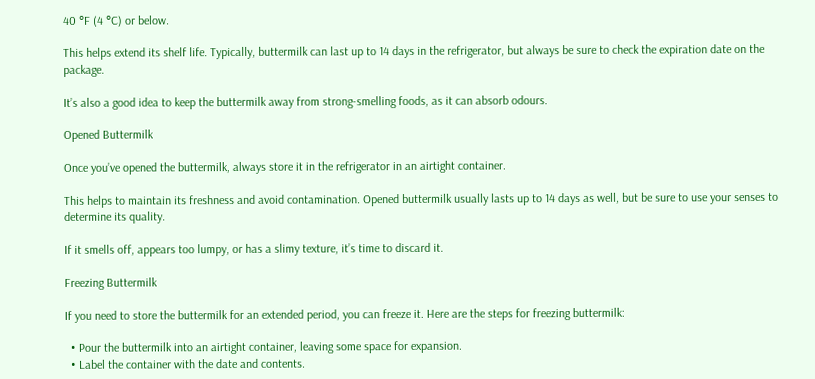40 °F (4 °C) or below.

This helps extend its shelf life. Typically, buttermilk can last up to 14 days in the refrigerator, but always be sure to check the expiration date on the package.

It’s also a good idea to keep the buttermilk away from strong-smelling foods, as it can absorb odours.

Opened Buttermilk

Once you’ve opened the buttermilk, always store it in the refrigerator in an airtight container.

This helps to maintain its freshness and avoid contamination. Opened buttermilk usually lasts up to 14 days as well, but be sure to use your senses to determine its quality.

If it smells off, appears too lumpy, or has a slimy texture, it’s time to discard it.

Freezing Buttermilk

If you need to store the buttermilk for an extended period, you can freeze it. Here are the steps for freezing buttermilk:

  • Pour the buttermilk into an airtight container, leaving some space for expansion.
  • Label the container with the date and contents.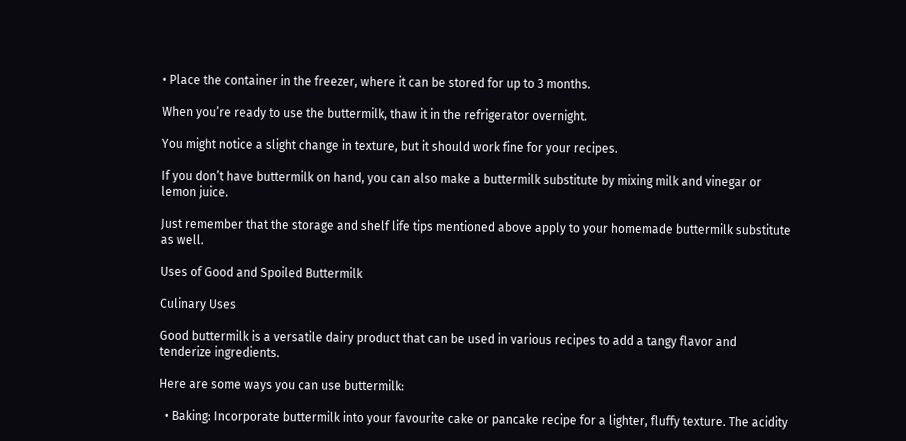• Place the container in the freezer, where it can be stored for up to 3 months.

When you’re ready to use the buttermilk, thaw it in the refrigerator overnight.

You might notice a slight change in texture, but it should work fine for your recipes.

If you don’t have buttermilk on hand, you can also make a buttermilk substitute by mixing milk and vinegar or lemon juice.

Just remember that the storage and shelf life tips mentioned above apply to your homemade buttermilk substitute as well.

Uses of Good and Spoiled Buttermilk

Culinary Uses

Good buttermilk is a versatile dairy product that can be used in various recipes to add a tangy flavor and tenderize ingredients.

Here are some ways you can use buttermilk:

  • Baking: Incorporate buttermilk into your favourite cake or pancake recipe for a lighter, fluffy texture. The acidity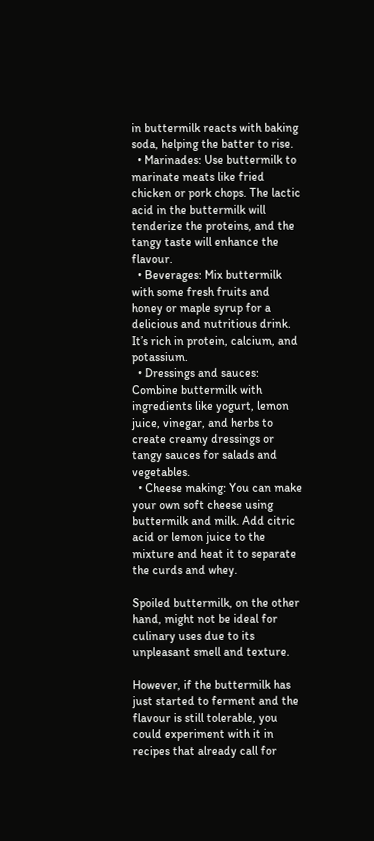in buttermilk reacts with baking soda, helping the batter to rise.
  • Marinades: Use buttermilk to marinate meats like fried chicken or pork chops. The lactic acid in the buttermilk will tenderize the proteins, and the tangy taste will enhance the flavour.
  • Beverages: Mix buttermilk with some fresh fruits and honey or maple syrup for a delicious and nutritious drink. It’s rich in protein, calcium, and potassium.
  • Dressings and sauces: Combine buttermilk with ingredients like yogurt, lemon juice, vinegar, and herbs to create creamy dressings or tangy sauces for salads and vegetables.
  • Cheese making: You can make your own soft cheese using buttermilk and milk. Add citric acid or lemon juice to the mixture and heat it to separate the curds and whey.

Spoiled buttermilk, on the other hand, might not be ideal for culinary uses due to its unpleasant smell and texture.

However, if the buttermilk has just started to ferment and the flavour is still tolerable, you could experiment with it in recipes that already call for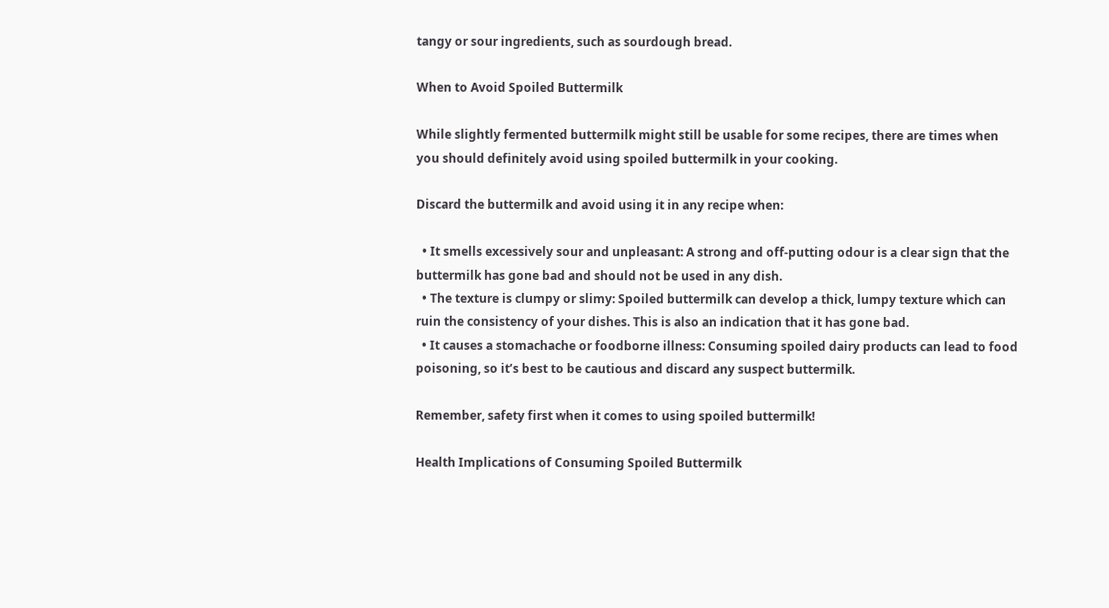tangy or sour ingredients, such as sourdough bread.

When to Avoid Spoiled Buttermilk

While slightly fermented buttermilk might still be usable for some recipes, there are times when you should definitely avoid using spoiled buttermilk in your cooking.

Discard the buttermilk and avoid using it in any recipe when:

  • It smells excessively sour and unpleasant: A strong and off-putting odour is a clear sign that the buttermilk has gone bad and should not be used in any dish.
  • The texture is clumpy or slimy: Spoiled buttermilk can develop a thick, lumpy texture which can ruin the consistency of your dishes. This is also an indication that it has gone bad.
  • It causes a stomachache or foodborne illness: Consuming spoiled dairy products can lead to food poisoning, so it’s best to be cautious and discard any suspect buttermilk.

Remember, safety first when it comes to using spoiled buttermilk!

Health Implications of Consuming Spoiled Buttermilk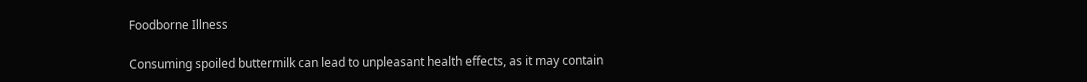Foodborne Illness

Consuming spoiled buttermilk can lead to unpleasant health effects, as it may contain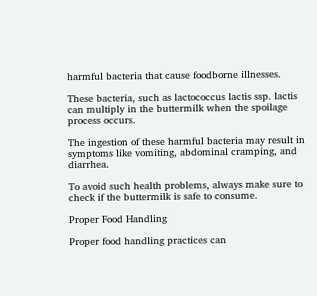harmful bacteria that cause foodborne illnesses.

These bacteria, such as lactococcus lactis ssp. lactis can multiply in the buttermilk when the spoilage process occurs.

The ingestion of these harmful bacteria may result in symptoms like vomiting, abdominal cramping, and diarrhea.

To avoid such health problems, always make sure to check if the buttermilk is safe to consume.

Proper Food Handling

Proper food handling practices can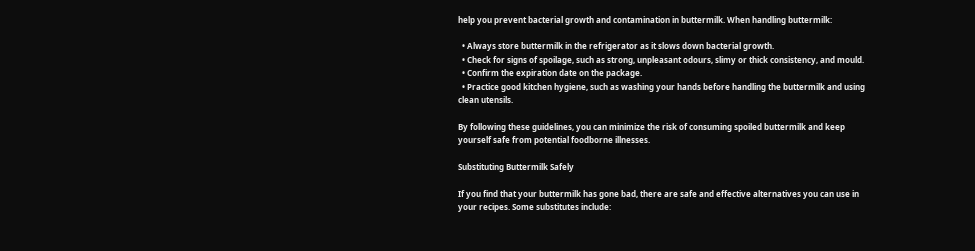help you prevent bacterial growth and contamination in buttermilk. When handling buttermilk:

  • Always store buttermilk in the refrigerator as it slows down bacterial growth.
  • Check for signs of spoilage, such as strong, unpleasant odours, slimy or thick consistency, and mould.
  • Confirm the expiration date on the package.
  • Practice good kitchen hygiene, such as washing your hands before handling the buttermilk and using clean utensils.

By following these guidelines, you can minimize the risk of consuming spoiled buttermilk and keep yourself safe from potential foodborne illnesses.

Substituting Buttermilk Safely

If you find that your buttermilk has gone bad, there are safe and effective alternatives you can use in your recipes. Some substitutes include: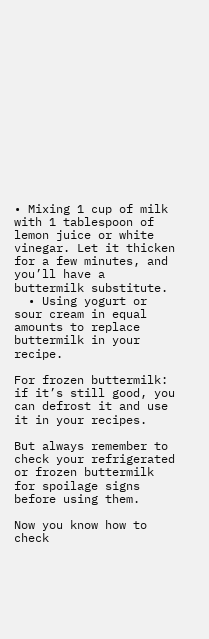• Mixing 1 cup of milk with 1 tablespoon of lemon juice or white vinegar. Let it thicken for a few minutes, and you’ll have a buttermilk substitute.
  • Using yogurt or sour cream in equal amounts to replace buttermilk in your recipe.

For frozen buttermilk: if it’s still good, you can defrost it and use it in your recipes.

But always remember to check your refrigerated or frozen buttermilk for spoilage signs before using them.

Now you know how to check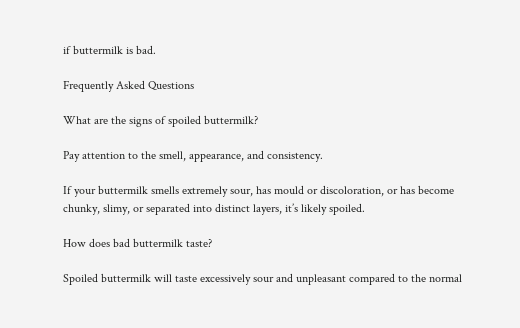if buttermilk is bad.

Frequently Asked Questions

What are the signs of spoiled buttermilk?

Pay attention to the smell, appearance, and consistency.

If your buttermilk smells extremely sour, has mould or discoloration, or has become chunky, slimy, or separated into distinct layers, it’s likely spoiled.

How does bad buttermilk taste?

Spoiled buttermilk will taste excessively sour and unpleasant compared to the normal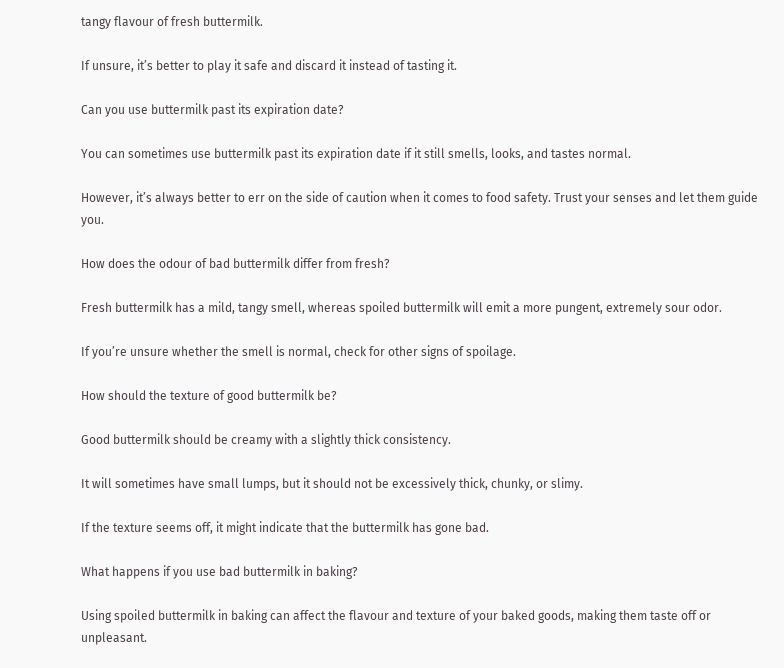tangy flavour of fresh buttermilk.

If unsure, it’s better to play it safe and discard it instead of tasting it.

Can you use buttermilk past its expiration date?

You can sometimes use buttermilk past its expiration date if it still smells, looks, and tastes normal.

However, it’s always better to err on the side of caution when it comes to food safety. Trust your senses and let them guide you.

How does the odour of bad buttermilk differ from fresh?

Fresh buttermilk has a mild, tangy smell, whereas spoiled buttermilk will emit a more pungent, extremely sour odor.

If you’re unsure whether the smell is normal, check for other signs of spoilage.

How should the texture of good buttermilk be?

Good buttermilk should be creamy with a slightly thick consistency.

It will sometimes have small lumps, but it should not be excessively thick, chunky, or slimy.

If the texture seems off, it might indicate that the buttermilk has gone bad.

What happens if you use bad buttermilk in baking?

Using spoiled buttermilk in baking can affect the flavour and texture of your baked goods, making them taste off or unpleasant.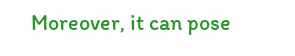Moreover, it can pose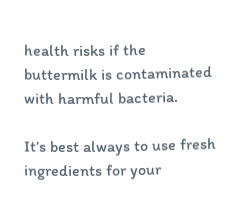health risks if the buttermilk is contaminated with harmful bacteria.

It’s best always to use fresh ingredients for your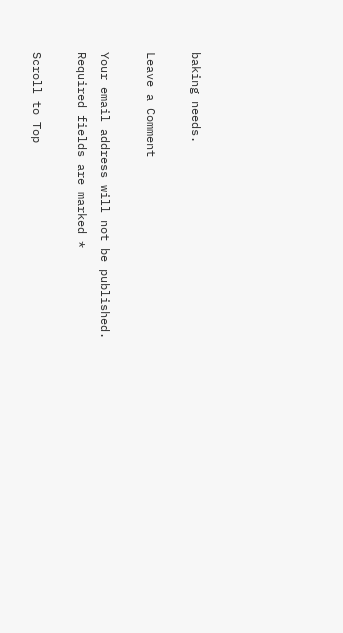baking needs.

Leave a Comment

Your email address will not be published. Required fields are marked *

Scroll to Top